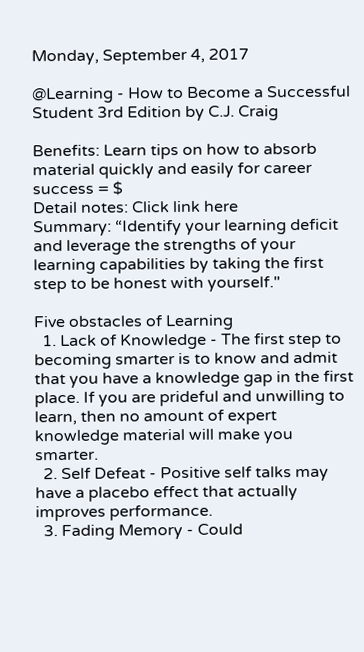Monday, September 4, 2017

@Learning - How to Become a Successful Student 3rd Edition by C.J. Craig

Benefits: Learn tips on how to absorb material quickly and easily for career success = $
Detail notes: Click link here
Summary: “Identify your learning deficit and leverage the strengths of your learning capabilities by taking the first step to be honest with yourself."

Five obstacles of Learning
  1. Lack of Knowledge - The first step to becoming smarter is to know and admit that you have a knowledge gap in the first place. If you are prideful and unwilling to learn, then no amount of expert knowledge material will make you smarter.
  2. Self Defeat - Positive self talks may have a placebo effect that actually improves performance.
  3. Fading Memory - Could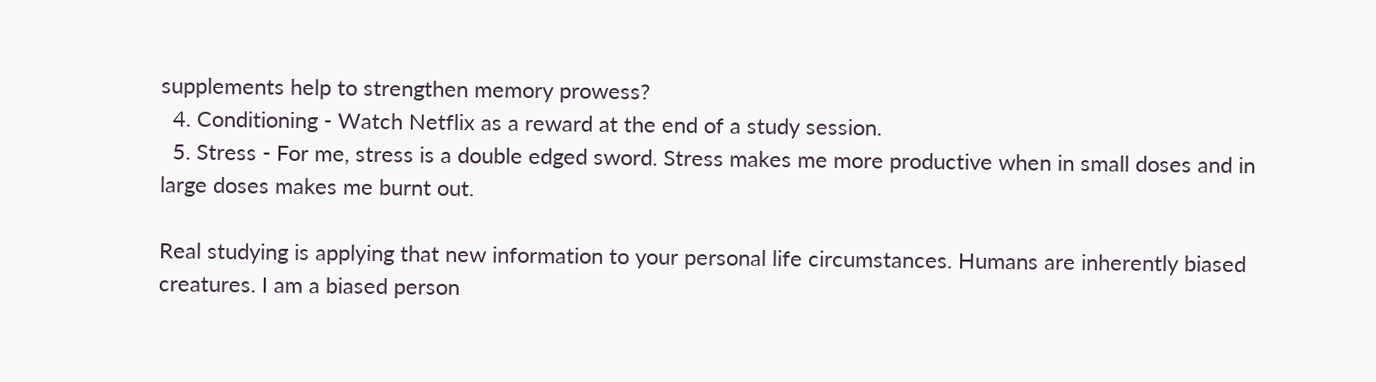supplements help to strengthen memory prowess?
  4. Conditioning - Watch Netflix as a reward at the end of a study session.
  5. Stress - For me, stress is a double edged sword. Stress makes me more productive when in small doses and in large doses makes me burnt out.

Real studying is applying that new information to your personal life circumstances. Humans are inherently biased creatures. I am a biased person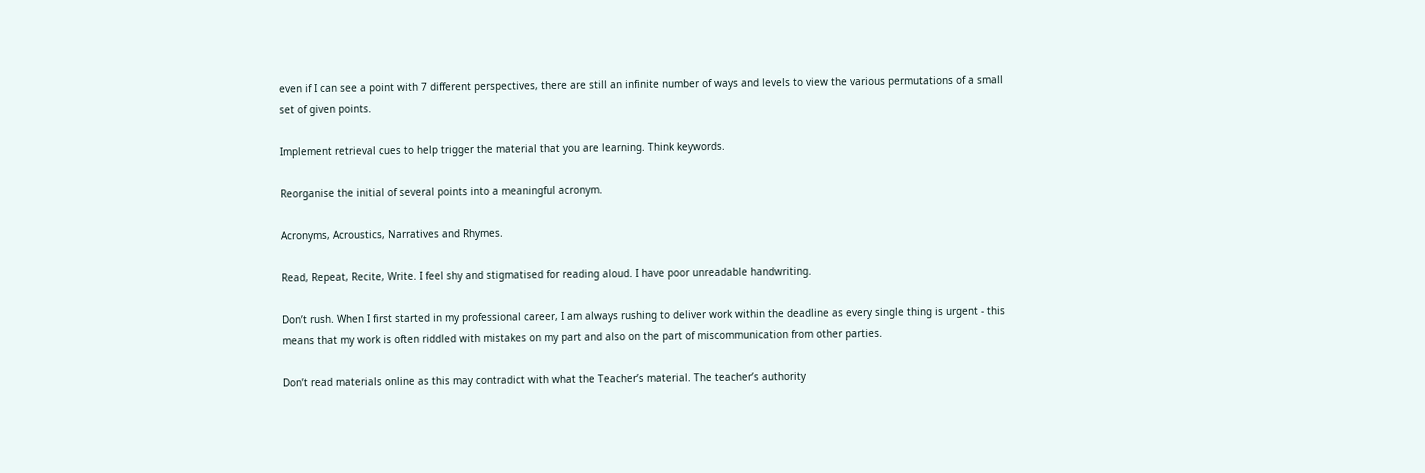even if I can see a point with 7 different perspectives, there are still an infinite number of ways and levels to view the various permutations of a small set of given points.

Implement retrieval cues to help trigger the material that you are learning. Think keywords.

Reorganise the initial of several points into a meaningful acronym.

Acronyms, Acroustics, Narratives and Rhymes.

Read, Repeat, Recite, Write. I feel shy and stigmatised for reading aloud. I have poor unreadable handwriting.

Don’t rush. When I first started in my professional career, I am always rushing to deliver work within the deadline as every single thing is urgent - this means that my work is often riddled with mistakes on my part and also on the part of miscommunication from other parties.

Don’t read materials online as this may contradict with what the Teacher’s material. The teacher’s authority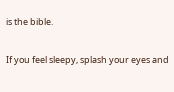is the bible.

If you feel sleepy, splash your eyes and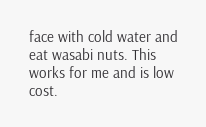face with cold water and eat wasabi nuts. This works for me and is low cost.